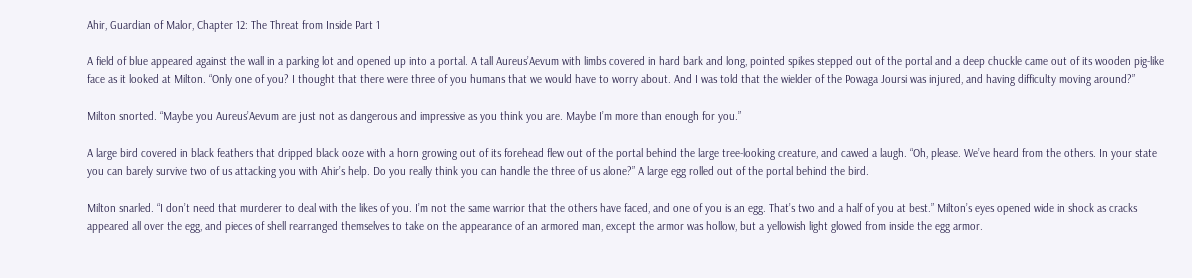Ahir, Guardian of Malor, Chapter 12: The Threat from Inside Part 1

A field of blue appeared against the wall in a parking lot and opened up into a portal. A tall Aureus’Aevum with limbs covered in hard bark and long, pointed spikes stepped out of the portal and a deep chuckle came out of its wooden pig-like face as it looked at Milton. “Only one of you? I thought that there were three of you humans that we would have to worry about. And I was told that the wielder of the Powaga Joursi was injured, and having difficulty moving around?”

Milton snorted. “Maybe you Aureus’Aevum are just not as dangerous and impressive as you think you are. Maybe I’m more than enough for you.”

A large bird covered in black feathers that dripped black ooze with a horn growing out of its forehead flew out of the portal behind the large tree-looking creature, and cawed a laugh. “Oh, please. We’ve heard from the others. In your state you can barely survive two of us attacking you with Ahir’s help. Do you really think you can handle the three of us alone?” A large egg rolled out of the portal behind the bird.

Milton snarled. “I don’t need that murderer to deal with the likes of you. I’m not the same warrior that the others have faced, and one of you is an egg. That’s two and a half of you at best.” Milton’s eyes opened wide in shock as cracks appeared all over the egg, and pieces of shell rearranged themselves to take on the appearance of an armored man, except the armor was hollow, but a yellowish light glowed from inside the egg armor.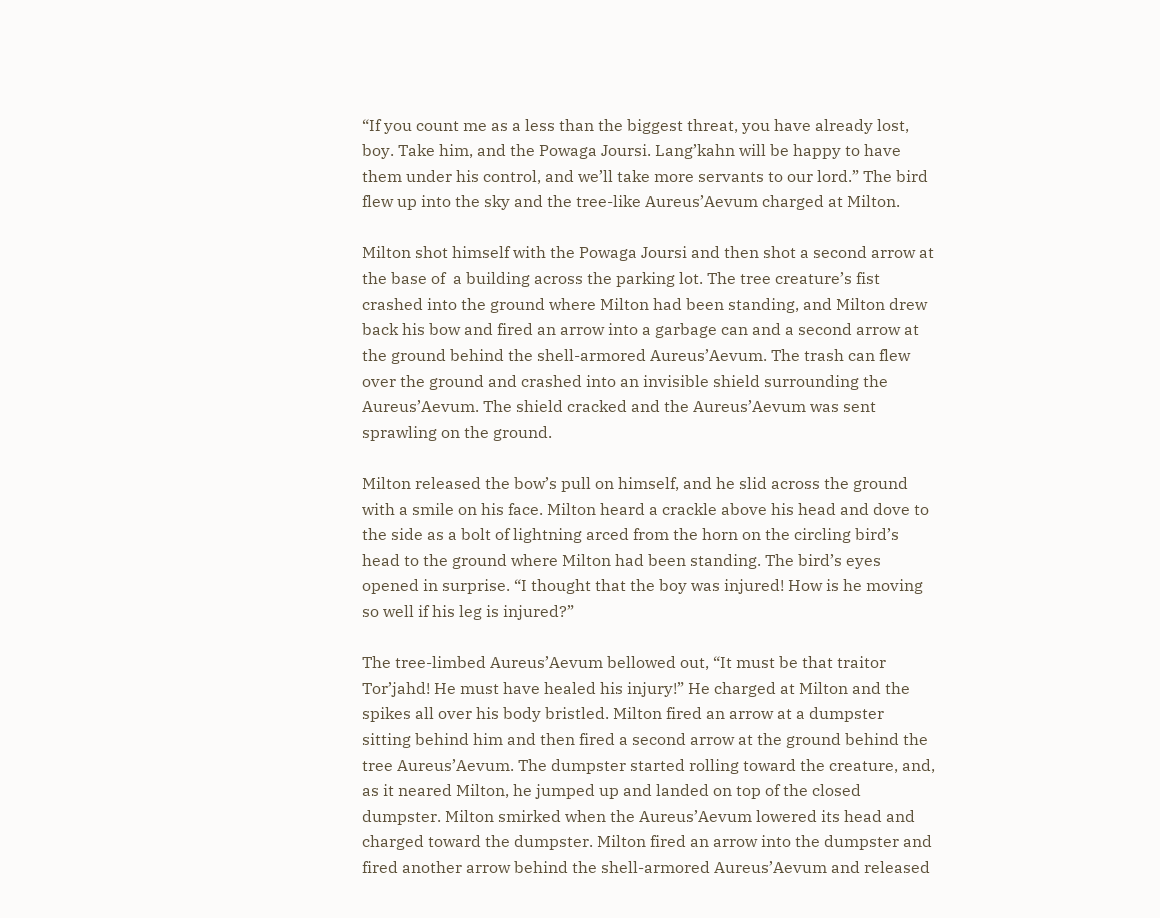“If you count me as a less than the biggest threat, you have already lost, boy. Take him, and the Powaga Joursi. Lang’kahn will be happy to have them under his control, and we’ll take more servants to our lord.” The bird flew up into the sky and the tree-like Aureus’Aevum charged at Milton.

Milton shot himself with the Powaga Joursi and then shot a second arrow at the base of  a building across the parking lot. The tree creature’s fist crashed into the ground where Milton had been standing, and Milton drew back his bow and fired an arrow into a garbage can and a second arrow at the ground behind the shell-armored Aureus’Aevum. The trash can flew over the ground and crashed into an invisible shield surrounding the Aureus’Aevum. The shield cracked and the Aureus’Aevum was sent sprawling on the ground.

Milton released the bow’s pull on himself, and he slid across the ground with a smile on his face. Milton heard a crackle above his head and dove to the side as a bolt of lightning arced from the horn on the circling bird’s head to the ground where Milton had been standing. The bird’s eyes opened in surprise. “I thought that the boy was injured! How is he moving so well if his leg is injured?”

The tree-limbed Aureus’Aevum bellowed out, “It must be that traitor Tor’jahd! He must have healed his injury!” He charged at Milton and the spikes all over his body bristled. Milton fired an arrow at a dumpster sitting behind him and then fired a second arrow at the ground behind the tree Aureus’Aevum. The dumpster started rolling toward the creature, and, as it neared Milton, he jumped up and landed on top of the closed dumpster. Milton smirked when the Aureus’Aevum lowered its head and charged toward the dumpster. Milton fired an arrow into the dumpster and fired another arrow behind the shell-armored Aureus’Aevum and released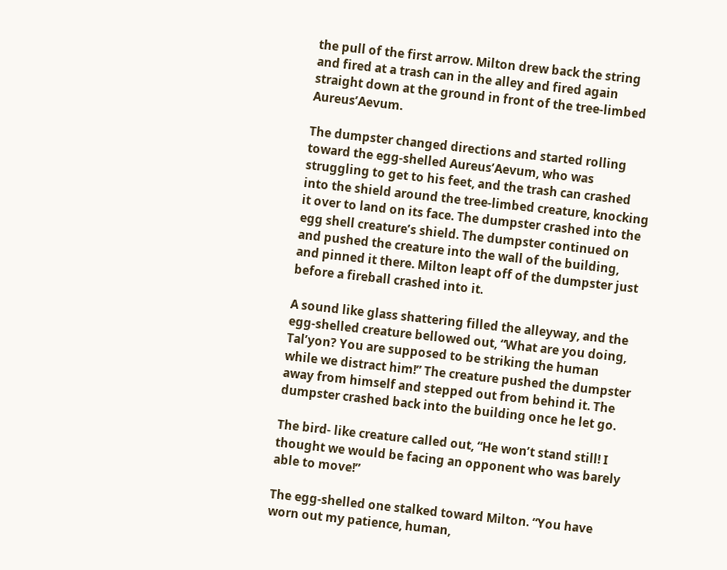the pull of the first arrow. Milton drew back the string and fired at a trash can in the alley and fired again straight down at the ground in front of the tree-limbed Aureus’Aevum.

The dumpster changed directions and started rolling toward the egg-shelled Aureus’Aevum, who was struggling to get to his feet, and the trash can crashed into the shield around the tree-limbed creature, knocking it over to land on its face. The dumpster crashed into the egg shell creature’s shield. The dumpster continued on and pushed the creature into the wall of the building, and pinned it there. Milton leapt off of the dumpster just before a fireball crashed into it.

A sound like glass shattering filled the alleyway, and the egg-shelled creature bellowed out, “What are you doing, Tal’yon? You are supposed to be striking the human while we distract him!” The creature pushed the dumpster away from himself and stepped out from behind it. The dumpster crashed back into the building once he let go.

The bird- like creature called out, “He won’t stand still! I thought we would be facing an opponent who was barely able to move!”

The egg-shelled one stalked toward Milton. “You have worn out my patience, human,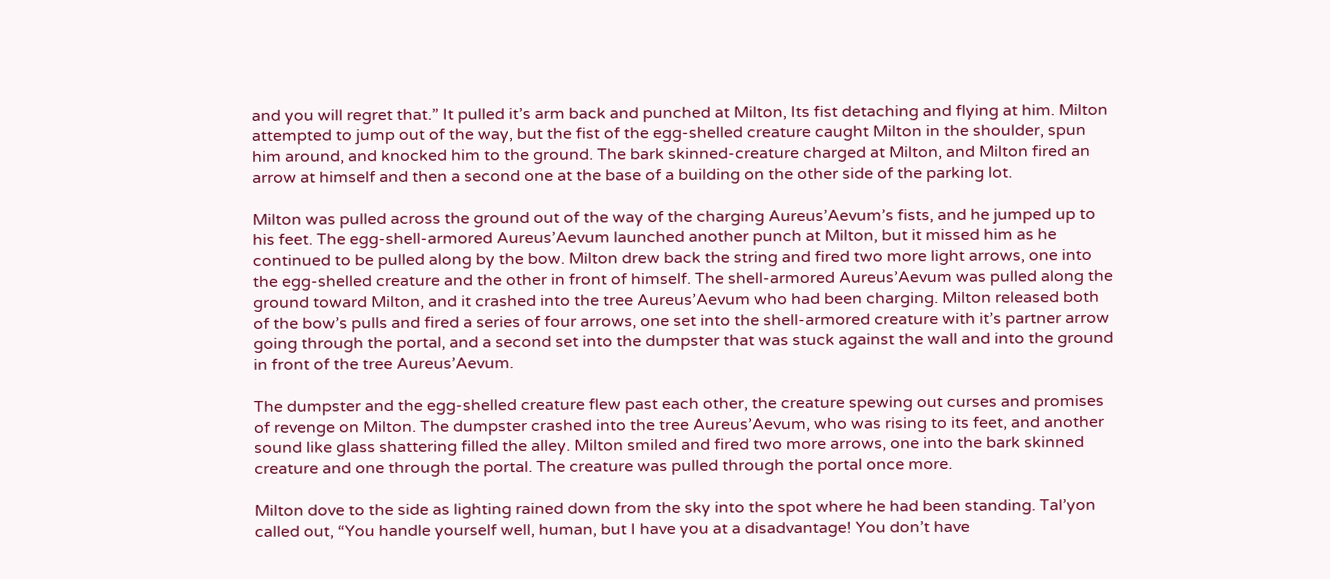and you will regret that.” It pulled it’s arm back and punched at Milton, Its fist detaching and flying at him. Milton attempted to jump out of the way, but the fist of the egg-shelled creature caught Milton in the shoulder, spun him around, and knocked him to the ground. The bark skinned-creature charged at Milton, and Milton fired an arrow at himself and then a second one at the base of a building on the other side of the parking lot.

Milton was pulled across the ground out of the way of the charging Aureus’Aevum’s fists, and he jumped up to his feet. The egg-shell-armored Aureus’Aevum launched another punch at Milton, but it missed him as he continued to be pulled along by the bow. Milton drew back the string and fired two more light arrows, one into the egg-shelled creature and the other in front of himself. The shell-armored Aureus’Aevum was pulled along the ground toward Milton, and it crashed into the tree Aureus’Aevum who had been charging. Milton released both of the bow’s pulls and fired a series of four arrows, one set into the shell-armored creature with it’s partner arrow going through the portal, and a second set into the dumpster that was stuck against the wall and into the ground in front of the tree Aureus’Aevum.

The dumpster and the egg-shelled creature flew past each other, the creature spewing out curses and promises of revenge on Milton. The dumpster crashed into the tree Aureus’Aevum, who was rising to its feet, and another sound like glass shattering filled the alley. Milton smiled and fired two more arrows, one into the bark skinned creature and one through the portal. The creature was pulled through the portal once more.

Milton dove to the side as lighting rained down from the sky into the spot where he had been standing. Tal’yon called out, “You handle yourself well, human, but I have you at a disadvantage! You don’t have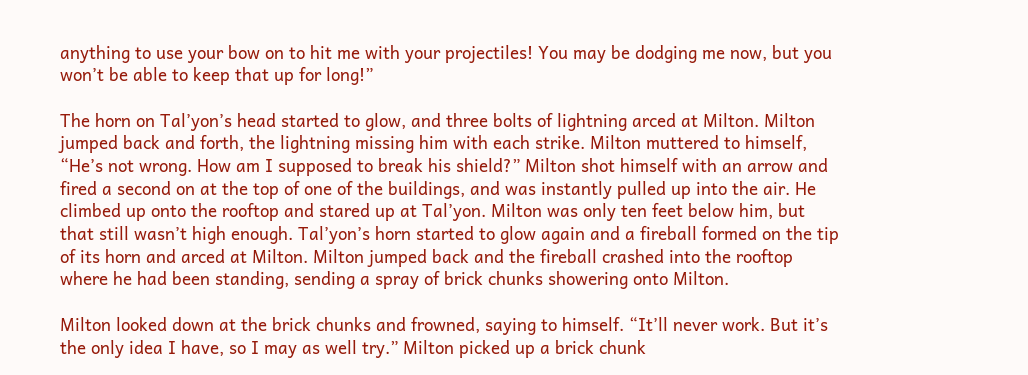anything to use your bow on to hit me with your projectiles! You may be dodging me now, but you won’t be able to keep that up for long!”

The horn on Tal’yon’s head started to glow, and three bolts of lightning arced at Milton. Milton jumped back and forth, the lightning missing him with each strike. Milton muttered to himself, “He’s not wrong. How am I supposed to break his shield?” Milton shot himself with an arrow and fired a second on at the top of one of the buildings, and was instantly pulled up into the air. He climbed up onto the rooftop and stared up at Tal’yon. Milton was only ten feet below him, but that still wasn’t high enough. Tal’yon’s horn started to glow again and a fireball formed on the tip of its horn and arced at Milton. Milton jumped back and the fireball crashed into the rooftop where he had been standing, sending a spray of brick chunks showering onto Milton.

Milton looked down at the brick chunks and frowned, saying to himself. “It’ll never work. But it’s the only idea I have, so I may as well try.” Milton picked up a brick chunk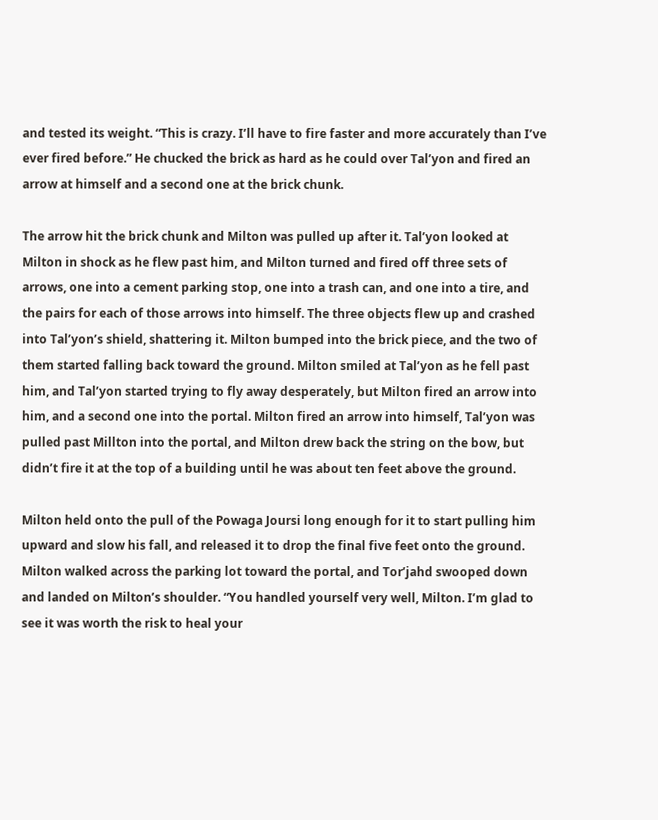and tested its weight. “This is crazy. I’ll have to fire faster and more accurately than I’ve ever fired before.” He chucked the brick as hard as he could over Tal’yon and fired an arrow at himself and a second one at the brick chunk.

The arrow hit the brick chunk and Milton was pulled up after it. Tal’yon looked at Milton in shock as he flew past him, and Milton turned and fired off three sets of arrows, one into a cement parking stop, one into a trash can, and one into a tire, and the pairs for each of those arrows into himself. The three objects flew up and crashed into Tal’yon’s shield, shattering it. Milton bumped into the brick piece, and the two of them started falling back toward the ground. Milton smiled at Tal’yon as he fell past him, and Tal’yon started trying to fly away desperately, but Milton fired an arrow into him, and a second one into the portal. Milton fired an arrow into himself, Tal’yon was pulled past Millton into the portal, and Milton drew back the string on the bow, but didn’t fire it at the top of a building until he was about ten feet above the ground.

Milton held onto the pull of the Powaga Joursi long enough for it to start pulling him upward and slow his fall, and released it to drop the final five feet onto the ground. Milton walked across the parking lot toward the portal, and Tor’jahd swooped down and landed on Milton’s shoulder. “You handled yourself very well, Milton. I’m glad to see it was worth the risk to heal your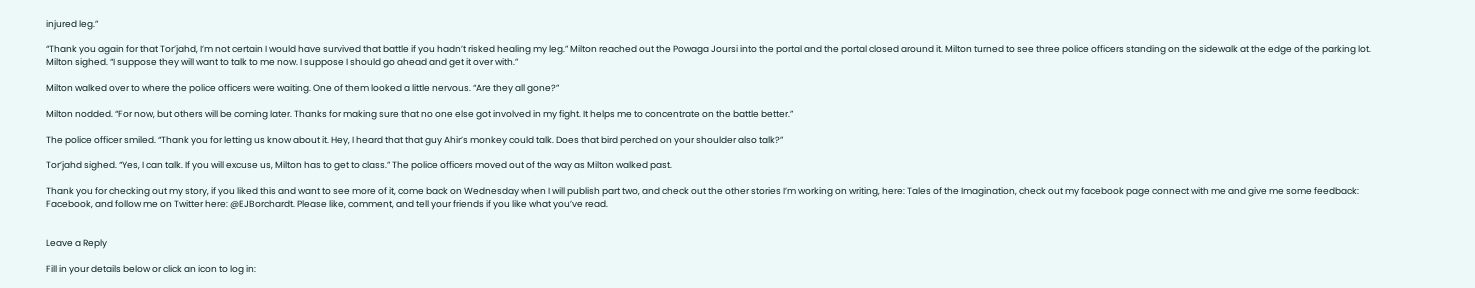injured leg.”

“Thank you again for that Tor’jahd, I’m not certain I would have survived that battle if you hadn’t risked healing my leg.” Milton reached out the Powaga Joursi into the portal and the portal closed around it. Milton turned to see three police officers standing on the sidewalk at the edge of the parking lot. Milton sighed. “I suppose they will want to talk to me now. I suppose I should go ahead and get it over with.”

Milton walked over to where the police officers were waiting. One of them looked a little nervous. “Are they all gone?”

Milton nodded. “For now, but others will be coming later. Thanks for making sure that no one else got involved in my fight. It helps me to concentrate on the battle better.”

The police officer smiled. “Thank you for letting us know about it. Hey, I heard that that guy Ahir’s monkey could talk. Does that bird perched on your shoulder also talk?”

Tor’jahd sighed. “Yes, I can talk. If you will excuse us, Milton has to get to class.” The police officers moved out of the way as Milton walked past.

Thank you for checking out my story, if you liked this and want to see more of it, come back on Wednesday when I will publish part two, and check out the other stories I’m working on writing, here: Tales of the Imagination, check out my facebook page connect with me and give me some feedback: Facebook, and follow me on Twitter here: @EJBorchardt. Please like, comment, and tell your friends if you like what you’ve read.


Leave a Reply

Fill in your details below or click an icon to log in: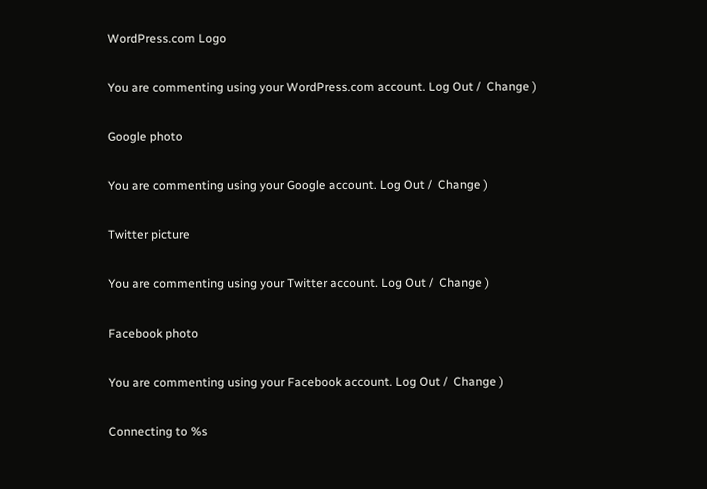WordPress.com Logo

You are commenting using your WordPress.com account. Log Out /  Change )

Google photo

You are commenting using your Google account. Log Out /  Change )

Twitter picture

You are commenting using your Twitter account. Log Out /  Change )

Facebook photo

You are commenting using your Facebook account. Log Out /  Change )

Connecting to %s